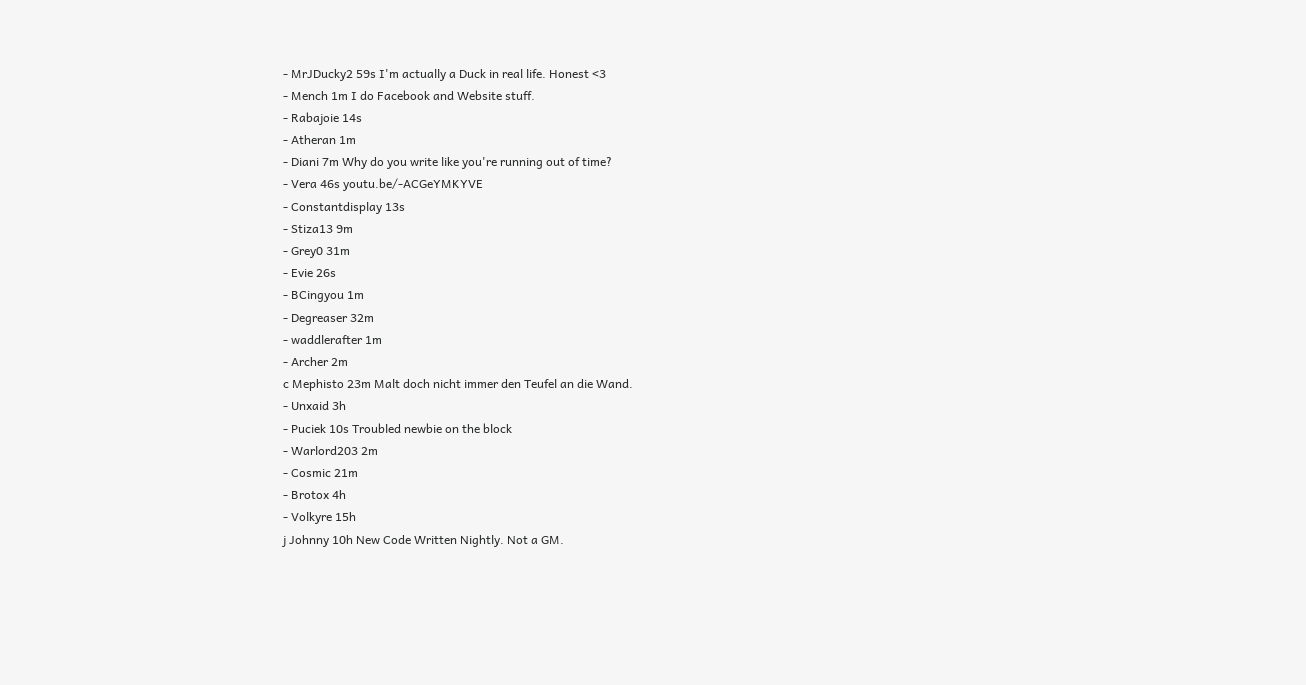- MrJDucky2 59s I'm actually a Duck in real life. Honest <3
- Mench 1m I do Facebook and Website stuff.
- Rabajoie 14s
- Atheran 1m
- Diani 7m Why do you write like you're running out of time?
- Vera 46s youtu.be/-ACGeYMKYVE
- Constantdisplay 13s
- Stiza13 9m
- Grey0 31m
- Evie 26s
- BCingyou 1m
- Degreaser 32m
- waddlerafter 1m
- Archer 2m
c Mephisto 23m Malt doch nicht immer den Teufel an die Wand.
- Unxaid 3h
- Puciek 10s Troubled newbie on the block
- Warlord203 2m
- Cosmic 21m
- Brotox 4h
- Volkyre 15h
j Johnny 10h New Code Written Nightly. Not a GM.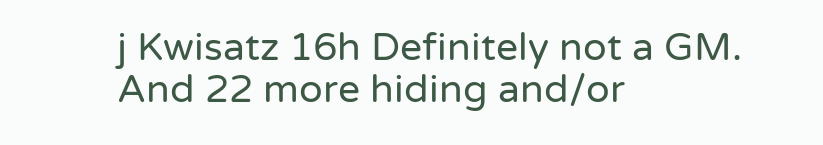j Kwisatz 16h Definitely not a GM.
And 22 more hiding and/or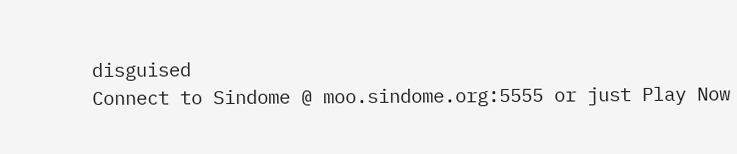disguised
Connect to Sindome @ moo.sindome.org:5555 or just Play Now